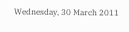Wednesday, 30 March 2011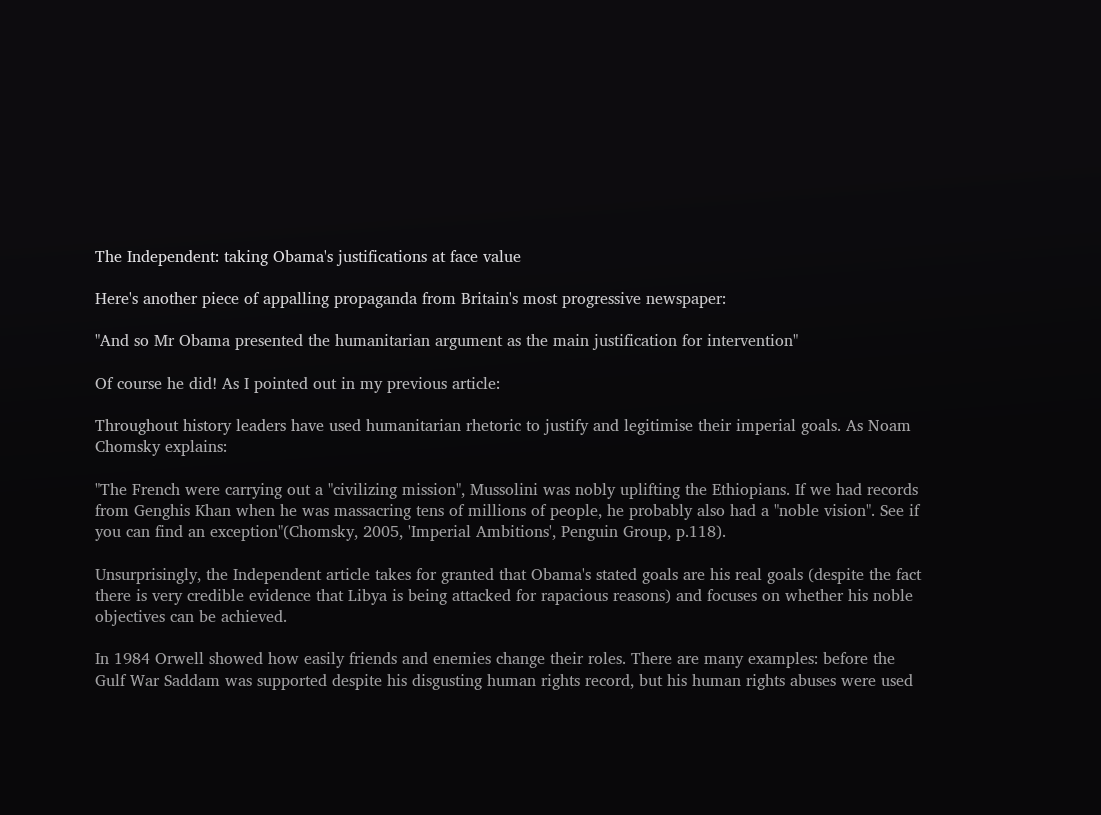The Independent: taking Obama's justifications at face value

Here's another piece of appalling propaganda from Britain's most progressive newspaper:

"And so Mr Obama presented the humanitarian argument as the main justification for intervention"

Of course he did! As I pointed out in my previous article:

Throughout history leaders have used humanitarian rhetoric to justify and legitimise their imperial goals. As Noam Chomsky explains:

"The French were carrying out a "civilizing mission", Mussolini was nobly uplifting the Ethiopians. If we had records from Genghis Khan when he was massacring tens of millions of people, he probably also had a "noble vision". See if you can find an exception"(Chomsky, 2005, 'Imperial Ambitions', Penguin Group, p.118).

Unsurprisingly, the Independent article takes for granted that Obama's stated goals are his real goals (despite the fact there is very credible evidence that Libya is being attacked for rapacious reasons) and focuses on whether his noble objectives can be achieved.

In 1984 Orwell showed how easily friends and enemies change their roles. There are many examples: before the Gulf War Saddam was supported despite his disgusting human rights record, but his human rights abuses were used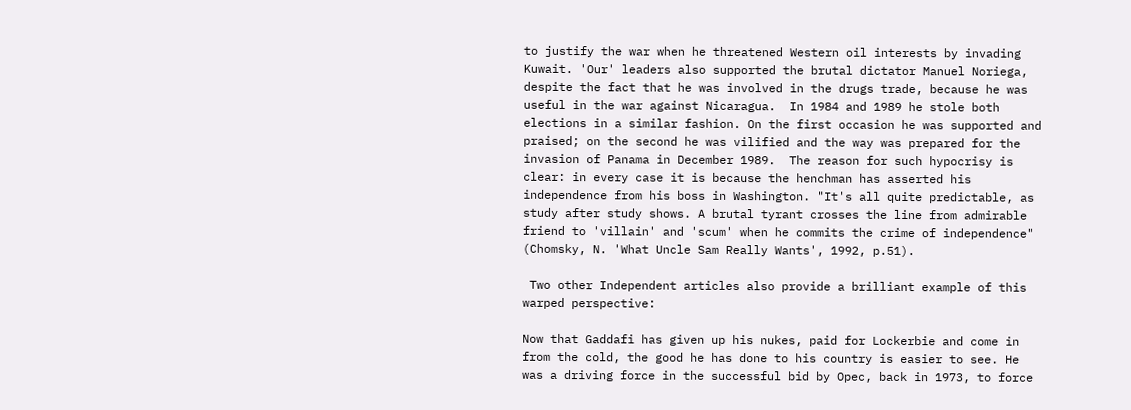to justify the war when he threatened Western oil interests by invading Kuwait. 'Our' leaders also supported the brutal dictator Manuel Noriega, despite the fact that he was involved in the drugs trade, because he was useful in the war against Nicaragua.  In 1984 and 1989 he stole both elections in a similar fashion. On the first occasion he was supported and praised; on the second he was vilified and the way was prepared for the invasion of Panama in December 1989.  The reason for such hypocrisy is clear: in every case it is because the henchman has asserted his independence from his boss in Washington. "It's all quite predictable, as study after study shows. A brutal tyrant crosses the line from admirable friend to 'villain' and 'scum' when he commits the crime of independence" (Chomsky, N. 'What Uncle Sam Really Wants', 1992, p.51).

 Two other Independent articles also provide a brilliant example of this warped perspective:

Now that Gaddafi has given up his nukes, paid for Lockerbie and come in from the cold, the good he has done to his country is easier to see. He was a driving force in the successful bid by Opec, back in 1973, to force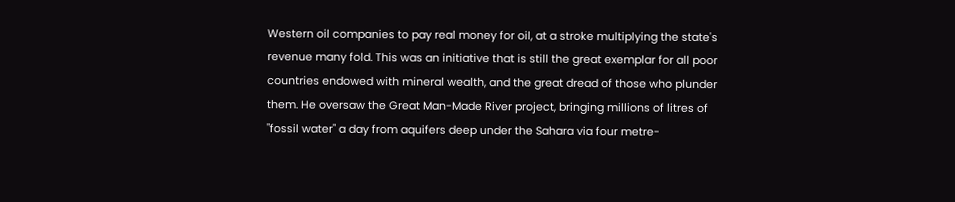Western oil companies to pay real money for oil, at a stroke multiplying the state's revenue many fold. This was an initiative that is still the great exemplar for all poor countries endowed with mineral wealth, and the great dread of those who plunder them. He oversaw the Great Man-Made River project, bringing millions of litres of "fossil water" a day from aquifers deep under the Sahara via four metre-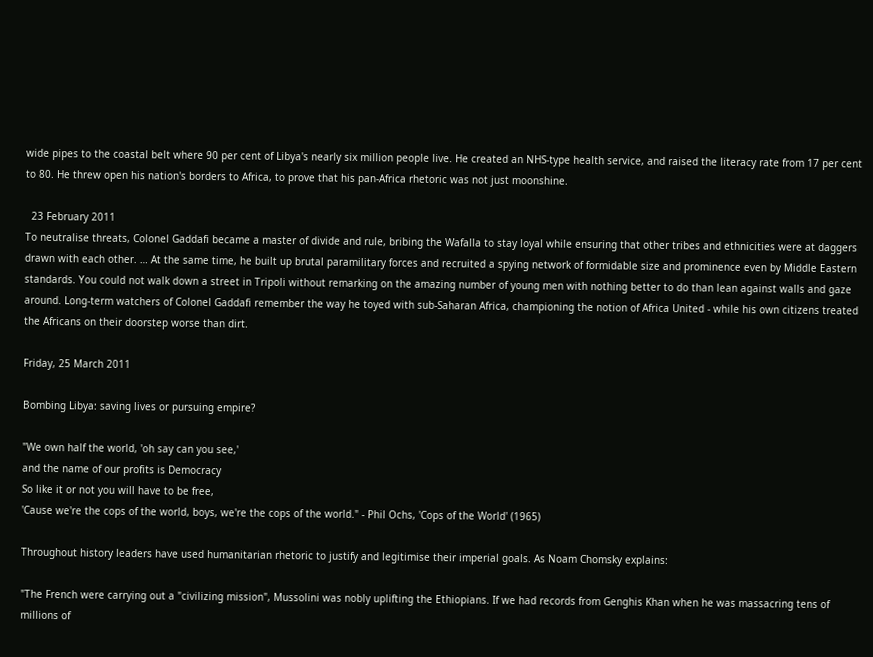wide pipes to the coastal belt where 90 per cent of Libya's nearly six million people live. He created an NHS-type health service, and raised the literacy rate from 17 per cent to 80. He threw open his nation's borders to Africa, to prove that his pan-Africa rhetoric was not just moonshine.

  23 February 2011
To neutralise threats, Colonel Gaddafi became a master of divide and rule, bribing the Wafalla to stay loyal while ensuring that other tribes and ethnicities were at daggers drawn with each other. … At the same time, he built up brutal paramilitary forces and recruited a spying network of formidable size and prominence even by Middle Eastern standards. You could not walk down a street in Tripoli without remarking on the amazing number of young men with nothing better to do than lean against walls and gaze around. Long-term watchers of Colonel Gaddafi remember the way he toyed with sub-Saharan Africa, championing the notion of Africa United - while his own citizens treated the Africans on their doorstep worse than dirt.

Friday, 25 March 2011

Bombing Libya: saving lives or pursuing empire?

"We own half the world, 'oh say can you see,'
and the name of our profits is Democracy
So like it or not you will have to be free,
'Cause we're the cops of the world, boys, we're the cops of the world." - Phil Ochs, 'Cops of the World' (1965)

Throughout history leaders have used humanitarian rhetoric to justify and legitimise their imperial goals. As Noam Chomsky explains:

"The French were carrying out a "civilizing mission", Mussolini was nobly uplifting the Ethiopians. If we had records from Genghis Khan when he was massacring tens of millions of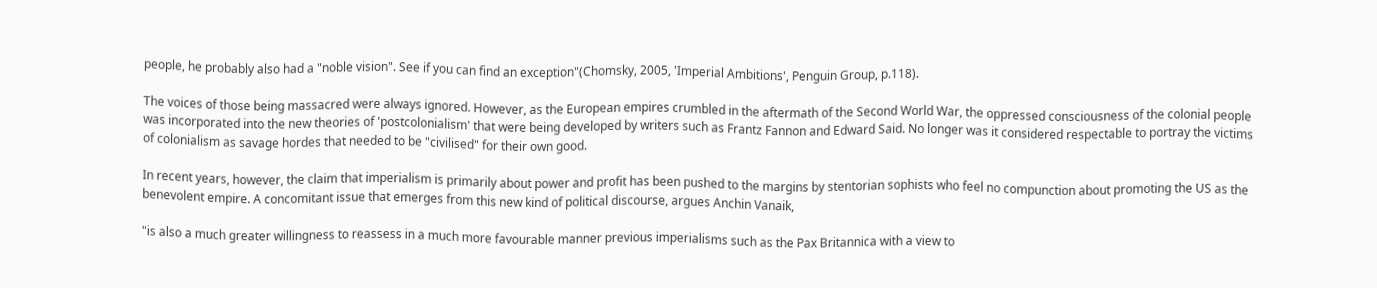people, he probably also had a "noble vision". See if you can find an exception"(Chomsky, 2005, 'Imperial Ambitions', Penguin Group, p.118).

The voices of those being massacred were always ignored. However, as the European empires crumbled in the aftermath of the Second World War, the oppressed consciousness of the colonial people was incorporated into the new theories of 'postcolonialism' that were being developed by writers such as Frantz Fannon and Edward Said. No longer was it considered respectable to portray the victims of colonialism as savage hordes that needed to be "civilised" for their own good.

In recent years, however, the claim that imperialism is primarily about power and profit has been pushed to the margins by stentorian sophists who feel no compunction about promoting the US as the benevolent empire. A concomitant issue that emerges from this new kind of political discourse, argues Anchin Vanaik,

"is also a much greater willingness to reassess in a much more favourable manner previous imperialisms such as the Pax Britannica with a view to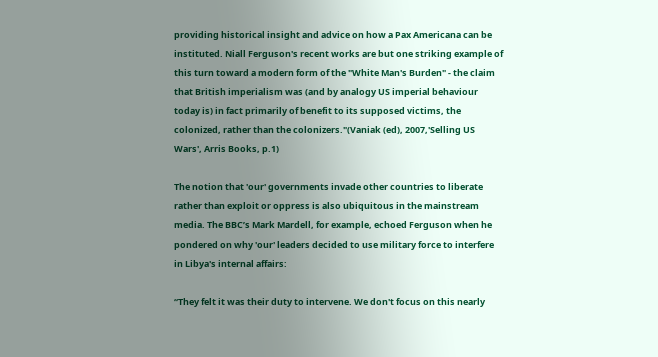providing historical insight and advice on how a Pax Americana can be instituted. Niall Ferguson's recent works are but one striking example of this turn toward a modern form of the "White Man's Burden" - the claim that British imperialism was (and by analogy US imperial behaviour today is) in fact primarily of benefit to its supposed victims, the colonized, rather than the colonizers."(Vaniak (ed), 2007,'Selling US Wars', Arris Books, p.1)

The notion that 'our' governments invade other countries to liberate rather than exploit or oppress is also ubiquitous in the mainstream media. The BBC’s Mark Mardell, for example, echoed Ferguson when he pondered on why 'our' leaders decided to use military force to interfere in Libya's internal affairs:

“They felt it was their duty to intervene. We don't focus on this nearly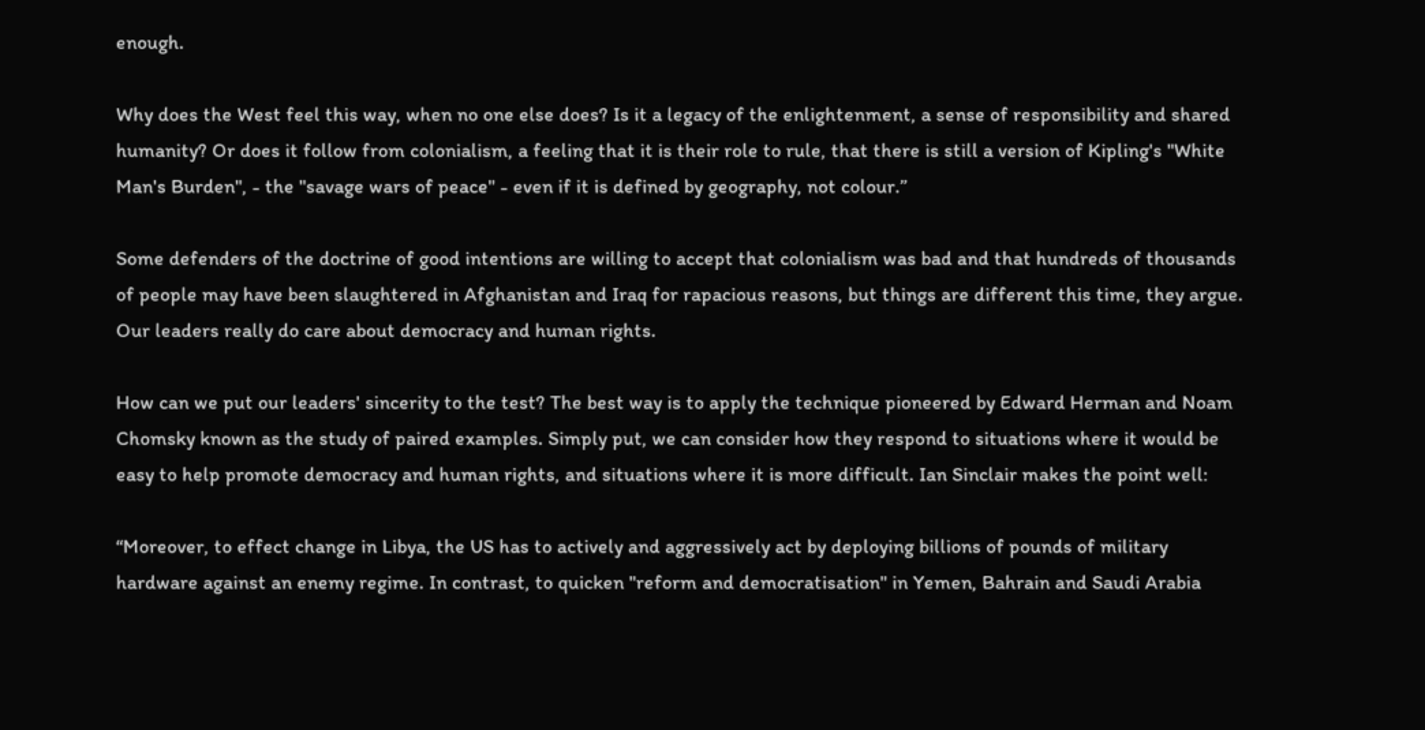enough.

Why does the West feel this way, when no one else does? Is it a legacy of the enlightenment, a sense of responsibility and shared humanity? Or does it follow from colonialism, a feeling that it is their role to rule, that there is still a version of Kipling's "White Man's Burden", - the "savage wars of peace" - even if it is defined by geography, not colour.”

Some defenders of the doctrine of good intentions are willing to accept that colonialism was bad and that hundreds of thousands of people may have been slaughtered in Afghanistan and Iraq for rapacious reasons, but things are different this time, they argue. Our leaders really do care about democracy and human rights.

How can we put our leaders' sincerity to the test? The best way is to apply the technique pioneered by Edward Herman and Noam Chomsky known as the study of paired examples. Simply put, we can consider how they respond to situations where it would be easy to help promote democracy and human rights, and situations where it is more difficult. Ian Sinclair makes the point well:

“Moreover, to effect change in Libya, the US has to actively and aggressively act by deploying billions of pounds of military hardware against an enemy regime. In contrast, to quicken "reform and democratisation" in Yemen, Bahrain and Saudi Arabia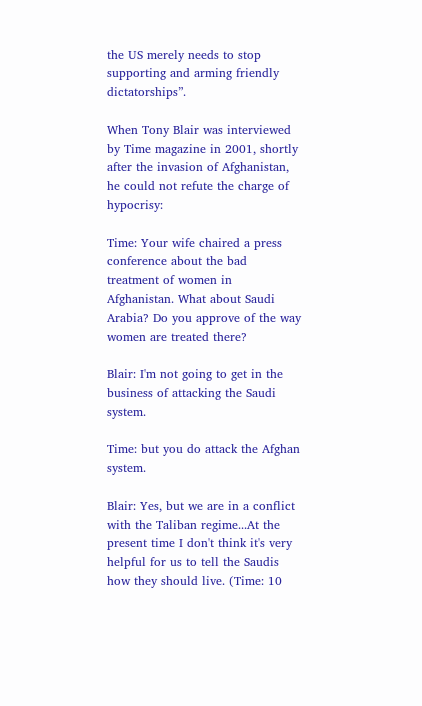the US merely needs to stop supporting and arming friendly dictatorships”.

When Tony Blair was interviewed by Time magazine in 2001, shortly after the invasion of Afghanistan, he could not refute the charge of hypocrisy:

Time: Your wife chaired a press conference about the bad treatment of women in Afghanistan. What about Saudi Arabia? Do you approve of the way women are treated there?

Blair: I'm not going to get in the business of attacking the Saudi system.

Time: but you do attack the Afghan system.

Blair: Yes, but we are in a conflict with the Taliban regime...At the present time I don't think it's very helpful for us to tell the Saudis how they should live. (Time: 10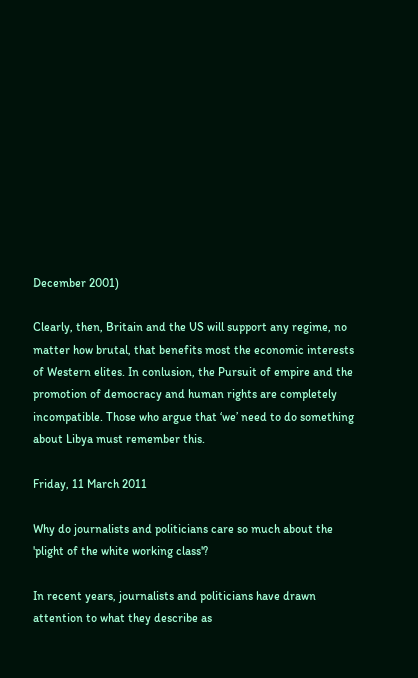December 2001)

Clearly, then, Britain and the US will support any regime, no matter how brutal, that benefits most the economic interests of Western elites. In conlusion, the Pursuit of empire and the promotion of democracy and human rights are completely incompatible. Those who argue that ‘we’ need to do something about Libya must remember this.

Friday, 11 March 2011

Why do journalists and politicians care so much about the 'plight of the white working class'?

In recent years, journalists and politicians have drawn attention to what they describe as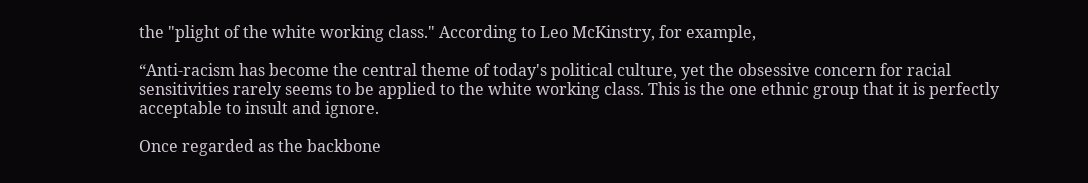the "plight of the white working class." According to Leo McKinstry, for example,

“Anti-racism has become the central theme of today's political culture, yet the obsessive concern for racial sensitivities rarely seems to be applied to the white working class. This is the one ethnic group that it is perfectly acceptable to insult and ignore.

Once regarded as the backbone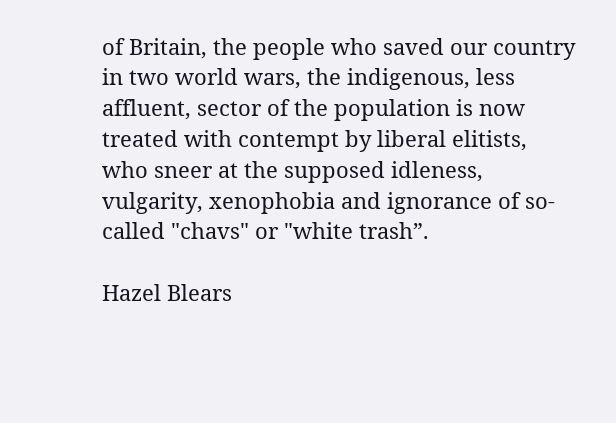of Britain, the people who saved our country in two world wars, the indigenous, less affluent, sector of the population is now treated with contempt by liberal elitists, who sneer at the supposed idleness, vulgarity, xenophobia and ignorance of so-called "chavs" or "white trash”.

Hazel Blears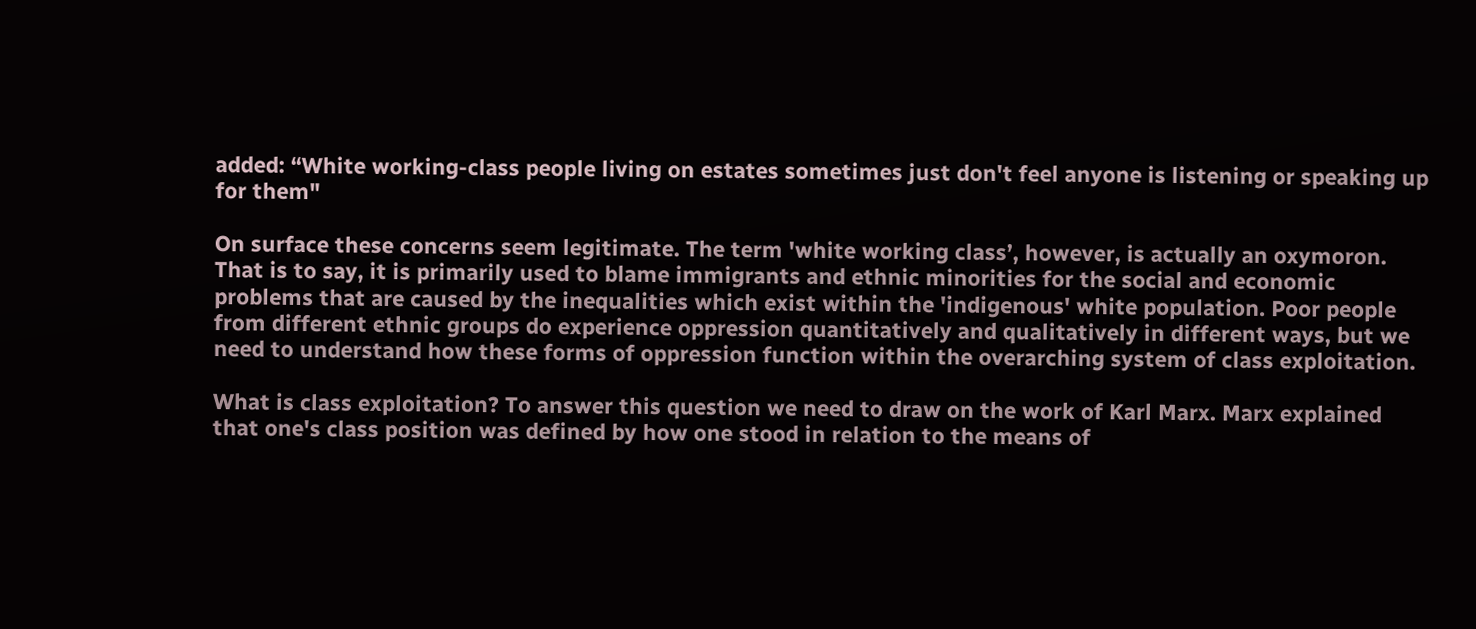added: “White working-class people living on estates sometimes just don't feel anyone is listening or speaking up for them"

On surface these concerns seem legitimate. The term 'white working class’, however, is actually an oxymoron.  That is to say, it is primarily used to blame immigrants and ethnic minorities for the social and economic problems that are caused by the inequalities which exist within the 'indigenous' white population. Poor people from different ethnic groups do experience oppression quantitatively and qualitatively in different ways, but we need to understand how these forms of oppression function within the overarching system of class exploitation.

What is class exploitation? To answer this question we need to draw on the work of Karl Marx. Marx explained that one's class position was defined by how one stood in relation to the means of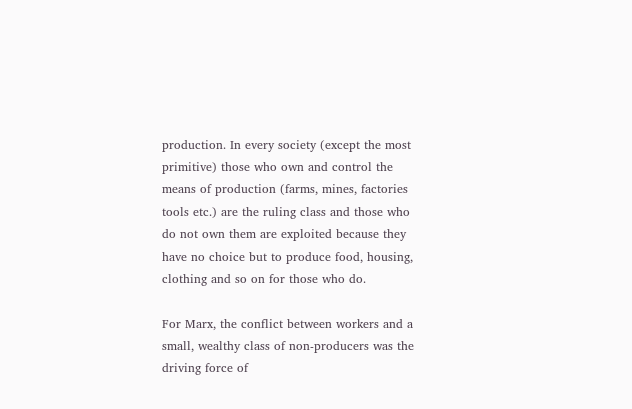production. In every society (except the most primitive) those who own and control the means of production (farms, mines, factories tools etc.) are the ruling class and those who do not own them are exploited because they have no choice but to produce food, housing, clothing and so on for those who do.

For Marx, the conflict between workers and a small, wealthy class of non-producers was the driving force of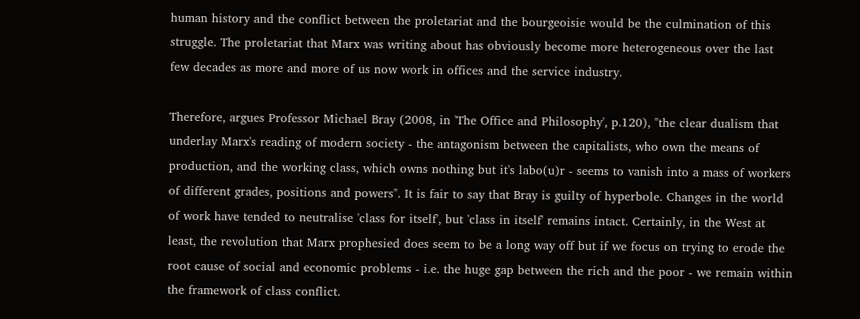human history and the conflict between the proletariat and the bourgeoisie would be the culmination of this struggle. The proletariat that Marx was writing about has obviously become more heterogeneous over the last few decades as more and more of us now work in offices and the service industry.

Therefore, argues Professor Michael Bray (2008, in 'The Office and Philosophy', p.120), "the clear dualism that underlay Marx's reading of modern society - the antagonism between the capitalists, who own the means of production, and the working class, which owns nothing but it's labo(u)r - seems to vanish into a mass of workers of different grades, positions and powers". It is fair to say that Bray is guilty of hyperbole. Changes in the world of work have tended to neutralise 'class for itself', but 'class in itself' remains intact. Certainly, in the West at least, the revolution that Marx prophesied does seem to be a long way off but if we focus on trying to erode the root cause of social and economic problems - i.e. the huge gap between the rich and the poor - we remain within the framework of class conflict.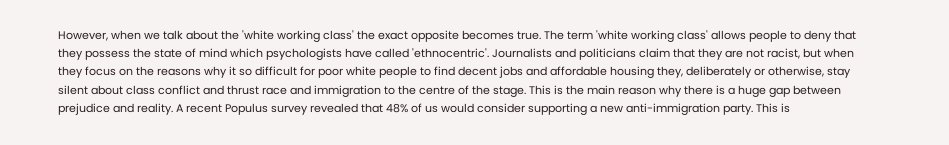However, when we talk about the 'white working class' the exact opposite becomes true. The term 'white working class' allows people to deny that they possess the state of mind which psychologists have called 'ethnocentric'. Journalists and politicians claim that they are not racist, but when they focus on the reasons why it so difficult for poor white people to find decent jobs and affordable housing they, deliberately or otherwise, stay silent about class conflict and thrust race and immigration to the centre of the stage. This is the main reason why there is a huge gap between prejudice and reality. A recent Populus survey revealed that 48% of us would consider supporting a new anti-immigration party. This is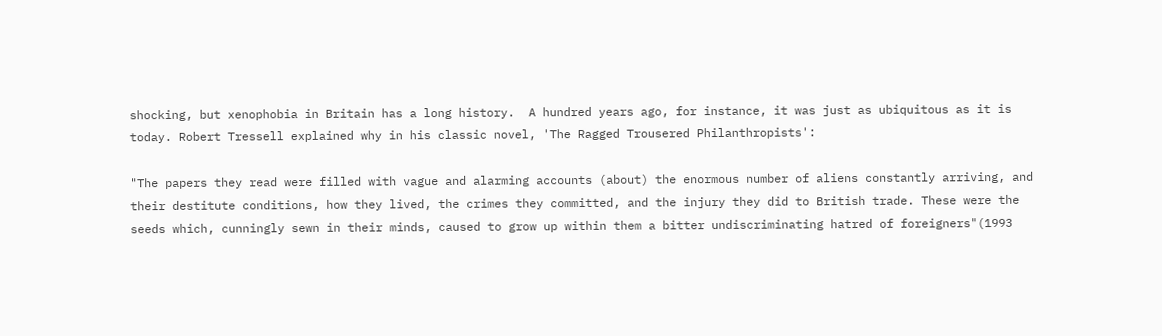shocking, but xenophobia in Britain has a long history.  A hundred years ago, for instance, it was just as ubiquitous as it is today. Robert Tressell explained why in his classic novel, 'The Ragged Trousered Philanthropists':

"The papers they read were filled with vague and alarming accounts (about) the enormous number of aliens constantly arriving, and their destitute conditions, how they lived, the crimes they committed, and the injury they did to British trade. These were the seeds which, cunningly sewn in their minds, caused to grow up within them a bitter undiscriminating hatred of foreigners"(1993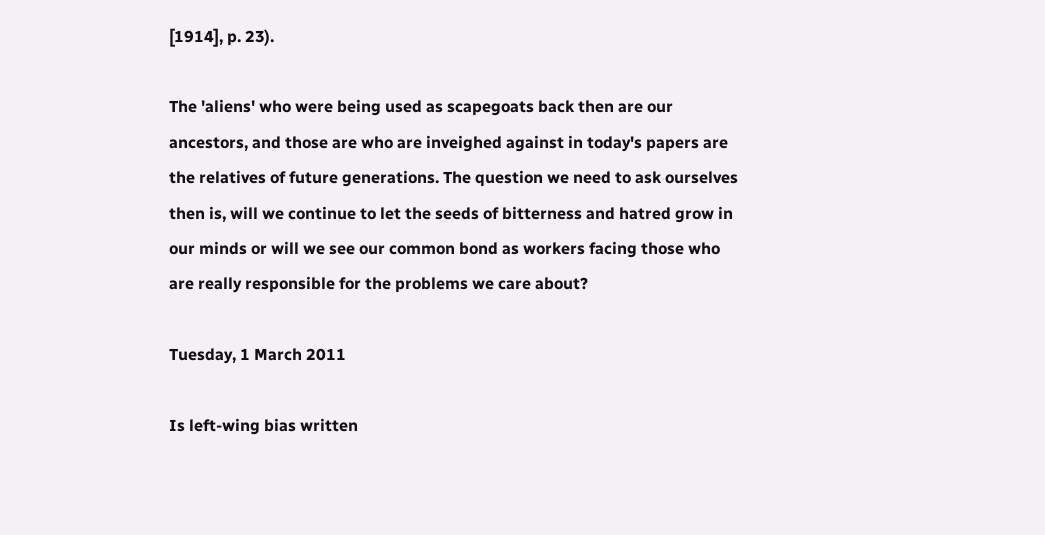[1914], p. 23).

The 'aliens' who were being used as scapegoats back then are our ancestors, and those are who are inveighed against in today's papers are the relatives of future generations. The question we need to ask ourselves then is, will we continue to let the seeds of bitterness and hatred grow in our minds or will we see our common bond as workers facing those who are really responsible for the problems we care about?

Tuesday, 1 March 2011

Is left-wing bias written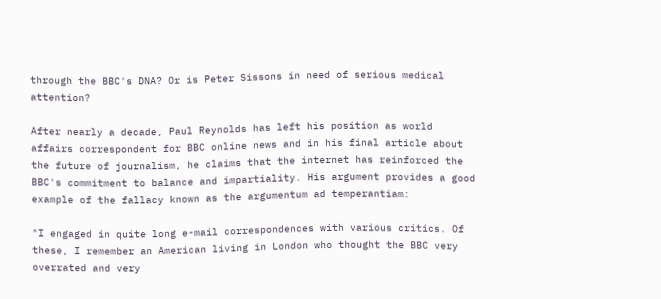through the BBC's DNA? Or is Peter Sissons in need of serious medical attention?

After nearly a decade, Paul Reynolds has left his position as world affairs correspondent for BBC online news and in his final article about the future of journalism, he claims that the internet has reinforced the BBC's commitment to balance and impartiality. His argument provides a good example of the fallacy known as the argumentum ad temperantiam:

"I engaged in quite long e-mail correspondences with various critics. Of these, I remember an American living in London who thought the BBC very overrated and very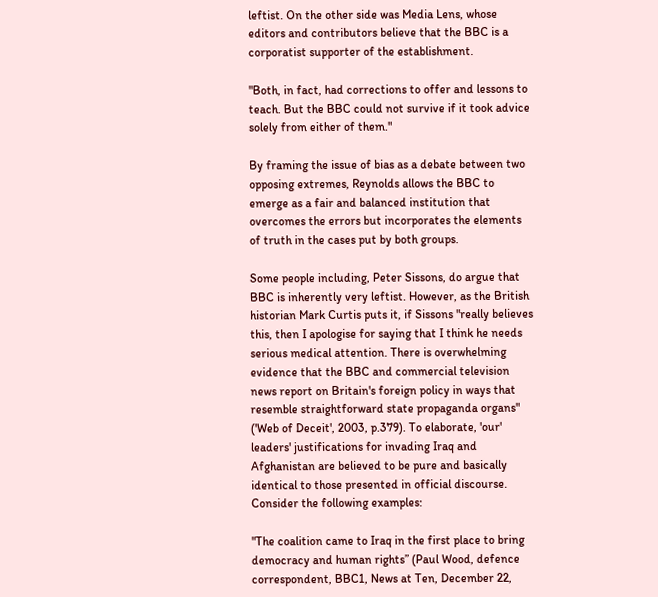leftist. On the other side was Media Lens, whose editors and contributors believe that the BBC is a corporatist supporter of the establishment.

"Both, in fact, had corrections to offer and lessons to teach. But the BBC could not survive if it took advice solely from either of them."

By framing the issue of bias as a debate between two opposing extremes, Reynolds allows the BBC to emerge as a fair and balanced institution that overcomes the errors but incorporates the elements of truth in the cases put by both groups.

Some people including, Peter Sissons, do argue that BBC is inherently very leftist. However, as the British historian Mark Curtis puts it, if Sissons "really believes this, then I apologise for saying that I think he needs serious medical attention. There is overwhelming evidence that the BBC and commercial television news report on Britain's foreign policy in ways that resemble straightforward state propaganda organs" ('Web of Deceit', 2003, p.379). To elaborate, 'our' leaders' justifications for invading Iraq and Afghanistan are believed to be pure and basically identical to those presented in official discourse. Consider the following examples:

"The coalition came to Iraq in the first place to bring democracy and human rights” (Paul Wood, defence correspondent, BBC1, News at Ten, December 22,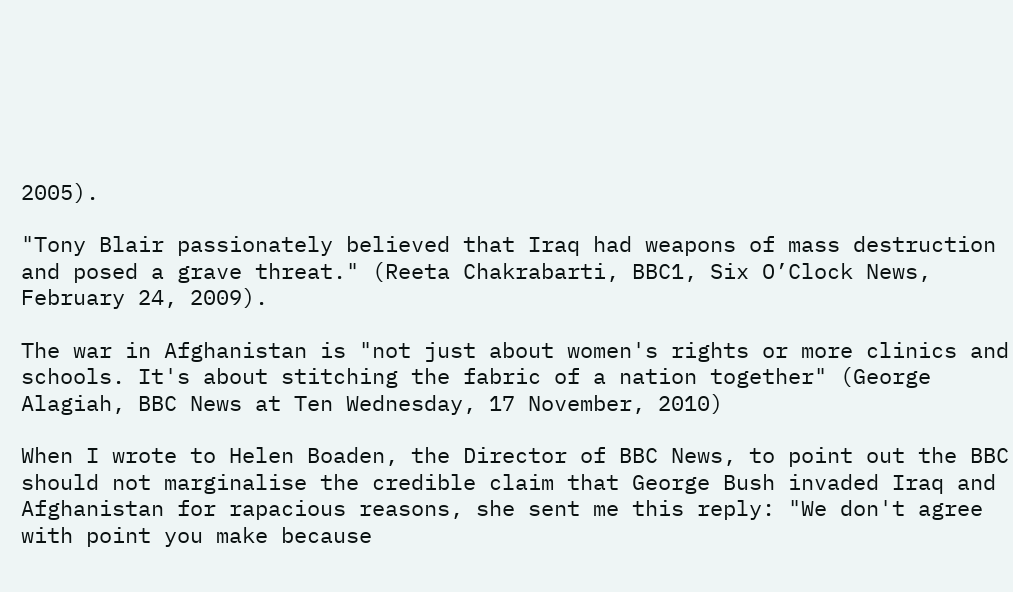2005).

"Tony Blair passionately believed that Iraq had weapons of mass destruction and posed a grave threat." (Reeta Chakrabarti, BBC1, Six O’Clock News, February 24, 2009).

The war in Afghanistan is "not just about women's rights or more clinics and schools. It's about stitching the fabric of a nation together" (George Alagiah, BBC News at Ten Wednesday, 17 November, 2010)

When I wrote to Helen Boaden, the Director of BBC News, to point out the BBC should not marginalise the credible claim that George Bush invaded Iraq and Afghanistan for rapacious reasons, she sent me this reply: "We don't agree with point you make because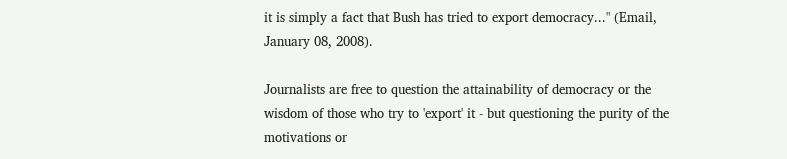it is simply a fact that Bush has tried to export democracy..." (Email, January 08, 2008).

Journalists are free to question the attainability of democracy or the wisdom of those who try to 'export' it - but questioning the purity of the motivations or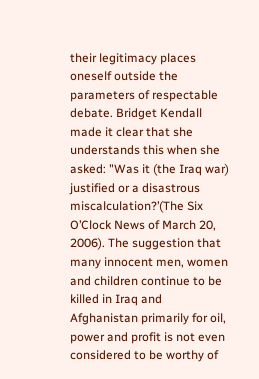their legitimacy places oneself outside the parameters of respectable debate. Bridget Kendall made it clear that she understands this when she asked: "Was it (the Iraq war) justified or a disastrous miscalculation?’(The Six O’Clock News of March 20, 2006). The suggestion that many innocent men, women and children continue to be killed in Iraq and Afghanistan primarily for oil, power and profit is not even considered to be worthy of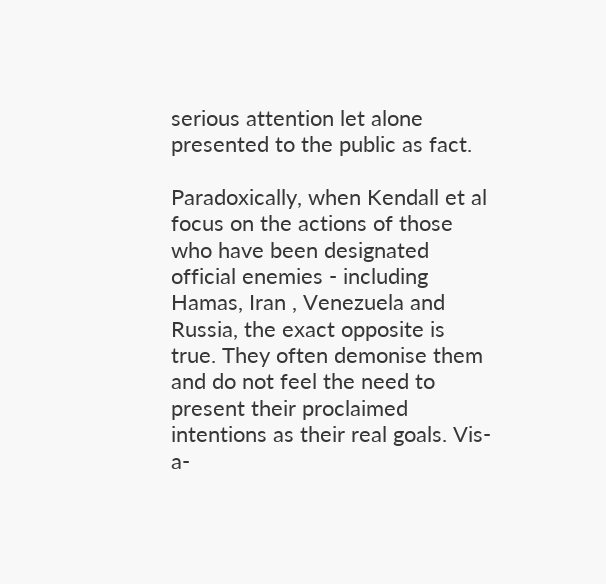serious attention let alone presented to the public as fact.

Paradoxically, when Kendall et al focus on the actions of those who have been designated official enemies - including Hamas, Iran , Venezuela and Russia, the exact opposite is true. They often demonise them and do not feel the need to present their proclaimed intentions as their real goals. Vis-a-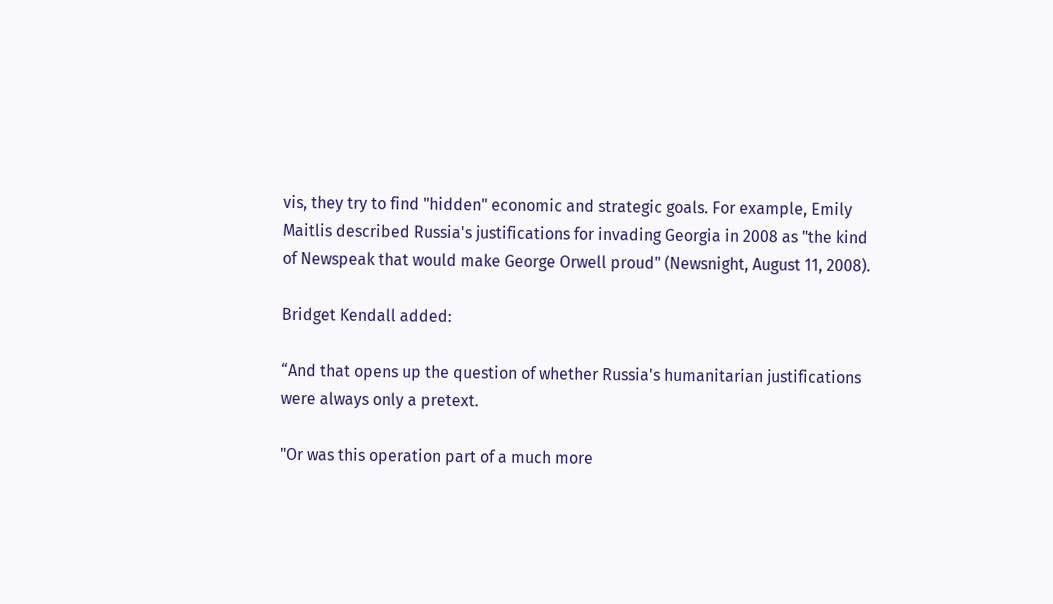vis, they try to find "hidden" economic and strategic goals. For example, Emily Maitlis described Russia's justifications for invading Georgia in 2008 as "the kind of Newspeak that would make George Orwell proud" (Newsnight, August 11, 2008).

Bridget Kendall added:

“And that opens up the question of whether Russia's humanitarian justifications were always only a pretext.

"Or was this operation part of a much more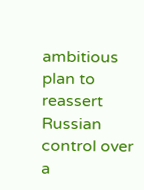ambitious plan to reassert Russian control over a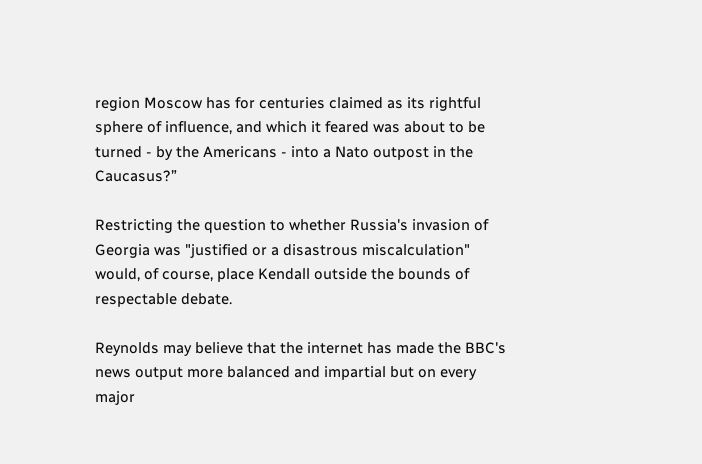region Moscow has for centuries claimed as its rightful sphere of influence, and which it feared was about to be turned - by the Americans - into a Nato outpost in the Caucasus?”

Restricting the question to whether Russia's invasion of Georgia was "justified or a disastrous miscalculation" would, of course, place Kendall outside the bounds of respectable debate.

Reynolds may believe that the internet has made the BBC's news output more balanced and impartial but on every major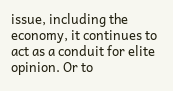issue, including the economy, it continues to act as a conduit for elite opinion. Or to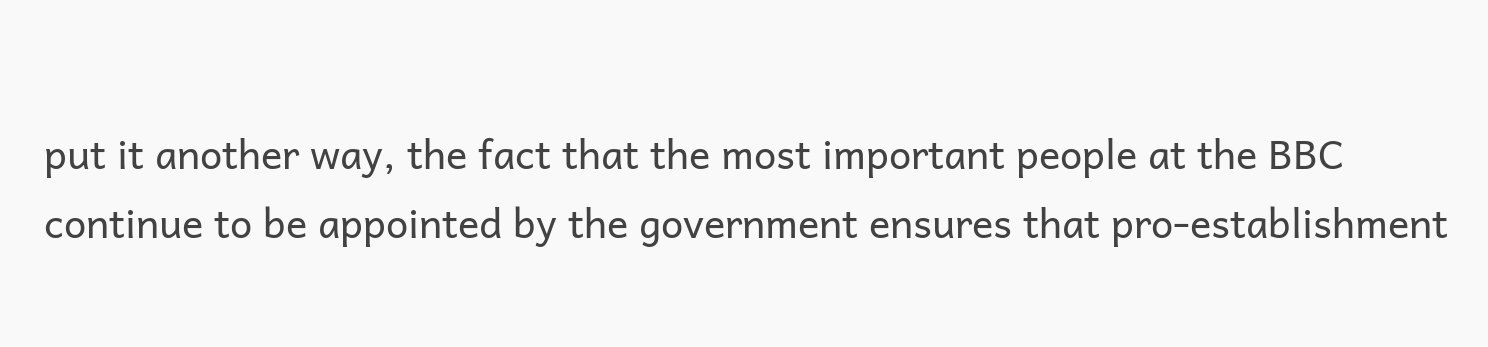put it another way, the fact that the most important people at the BBC continue to be appointed by the government ensures that pro-establishment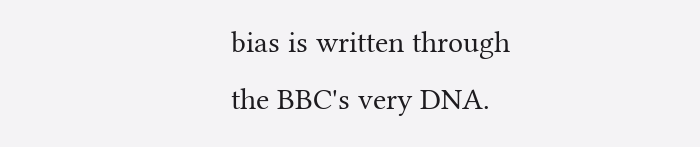bias is written through the BBC's very DNA.